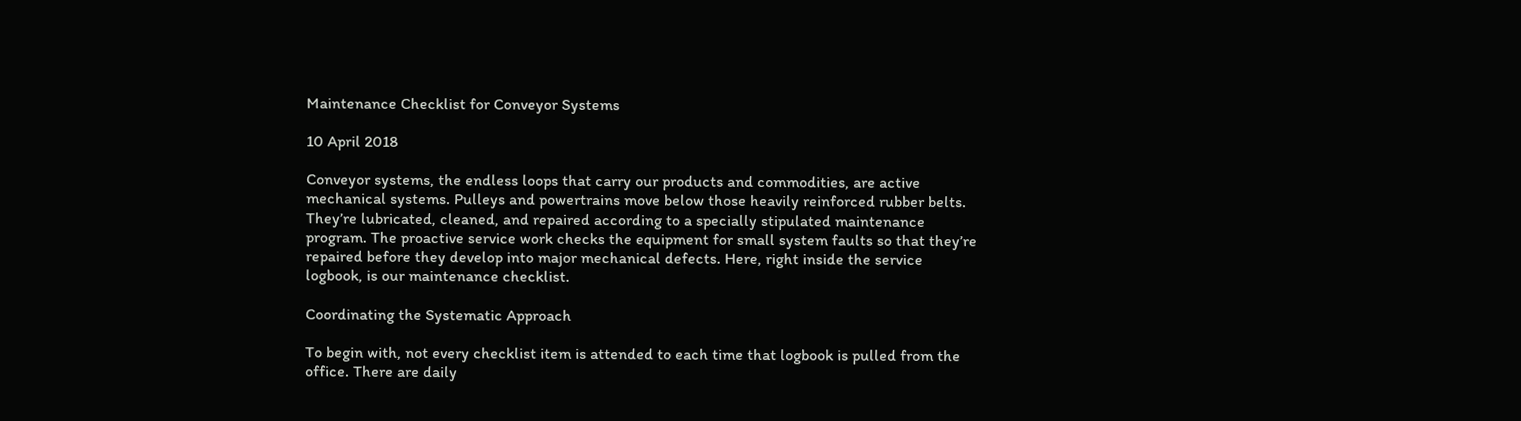Maintenance Checklist for Conveyor Systems

10 April 2018

Conveyor systems, the endless loops that carry our products and commodities, are active mechanical systems. Pulleys and powertrains move below those heavily reinforced rubber belts. They’re lubricated, cleaned, and repaired according to a specially stipulated maintenance program. The proactive service work checks the equipment for small system faults so that they’re repaired before they develop into major mechanical defects. Here, right inside the service logbook, is our maintenance checklist.

Coordinating the Systematic Approach

To begin with, not every checklist item is attended to each time that logbook is pulled from the office. There are daily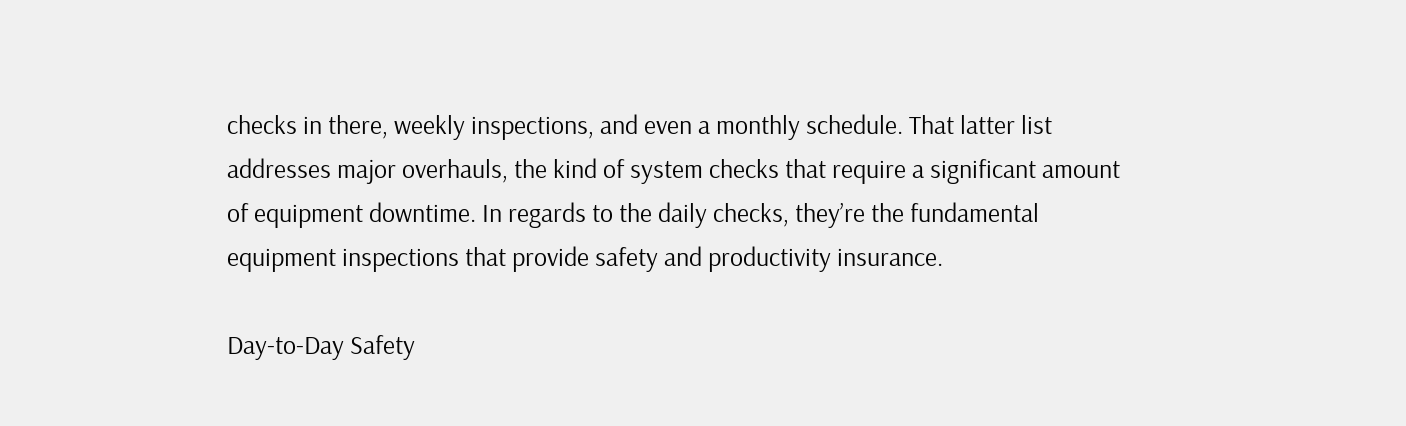checks in there, weekly inspections, and even a monthly schedule. That latter list addresses major overhauls, the kind of system checks that require a significant amount of equipment downtime. In regards to the daily checks, they’re the fundamental equipment inspections that provide safety and productivity insurance.

Day-to-Day Safety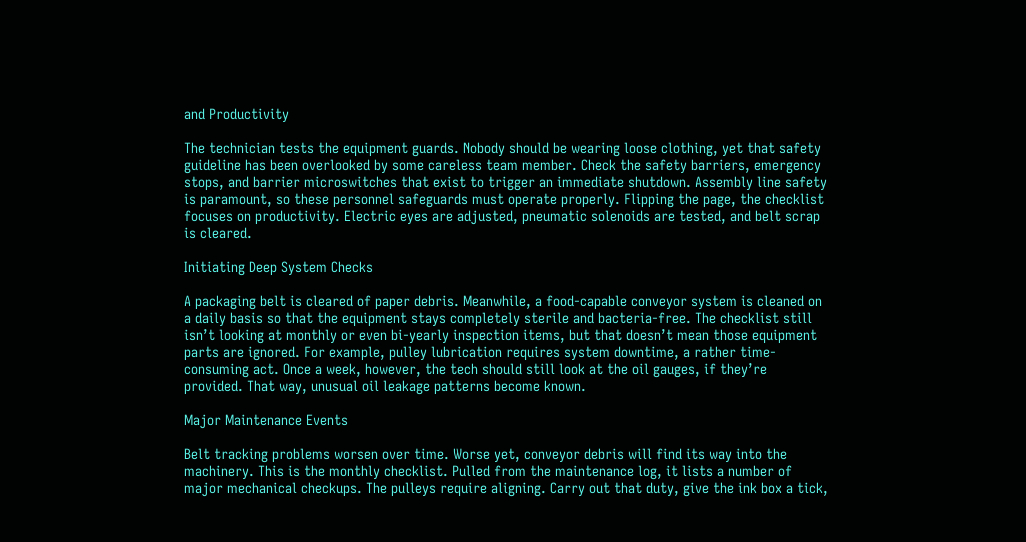and Productivity

The technician tests the equipment guards. Nobody should be wearing loose clothing, yet that safety guideline has been overlooked by some careless team member. Check the safety barriers, emergency stops, and barrier microswitches that exist to trigger an immediate shutdown. Assembly line safety is paramount, so these personnel safeguards must operate properly. Flipping the page, the checklist focuses on productivity. Electric eyes are adjusted, pneumatic solenoids are tested, and belt scrap is cleared.

Initiating Deep System Checks

A packaging belt is cleared of paper debris. Meanwhile, a food-capable conveyor system is cleaned on a daily basis so that the equipment stays completely sterile and bacteria-free. The checklist still isn’t looking at monthly or even bi-yearly inspection items, but that doesn’t mean those equipment parts are ignored. For example, pulley lubrication requires system downtime, a rather time-consuming act. Once a week, however, the tech should still look at the oil gauges, if they’re provided. That way, unusual oil leakage patterns become known.

Major Maintenance Events

Belt tracking problems worsen over time. Worse yet, conveyor debris will find its way into the machinery. This is the monthly checklist. Pulled from the maintenance log, it lists a number of major mechanical checkups. The pulleys require aligning. Carry out that duty, give the ink box a tick,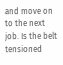and move on to the next job. Is the belt tensioned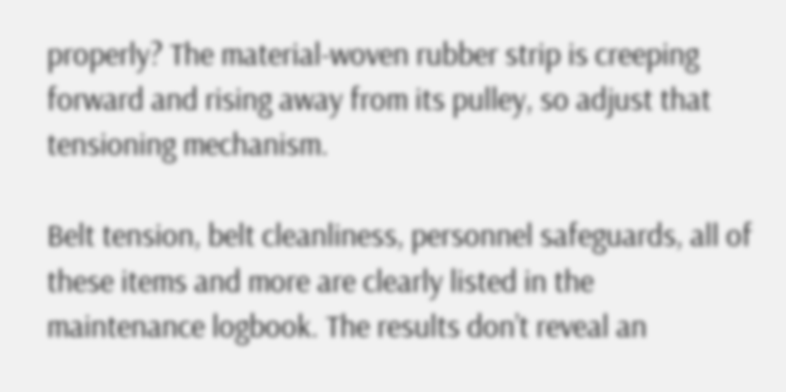properly? The material-woven rubber strip is creeping forward and rising away from its pulley, so adjust that tensioning mechanism.

Belt tension, belt cleanliness, personnel safeguards, all of these items and more are clearly listed in the maintenance logbook. The results don’t reveal an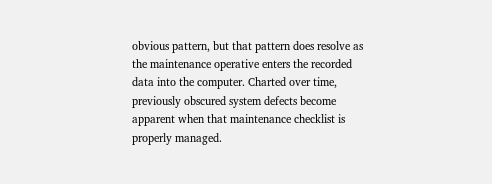obvious pattern, but that pattern does resolve as the maintenance operative enters the recorded data into the computer. Charted over time, previously obscured system defects become apparent when that maintenance checklist is properly managed.